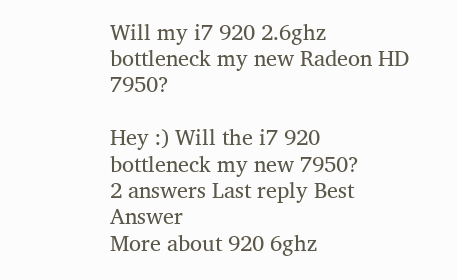Will my i7 920 2.6ghz bottleneck my new Radeon HD 7950?

Hey :) Will the i7 920 bottleneck my new 7950?
2 answers Last reply Best Answer
More about 920 6ghz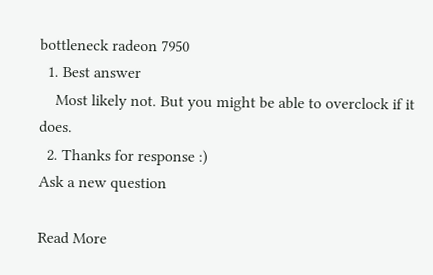bottleneck radeon 7950
  1. Best answer
    Most likely not. But you might be able to overclock if it does.
  2. Thanks for response :)
Ask a new question

Read More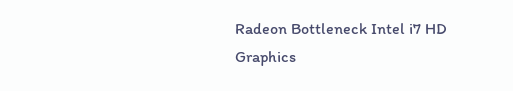Radeon Bottleneck Intel i7 HD Graphics